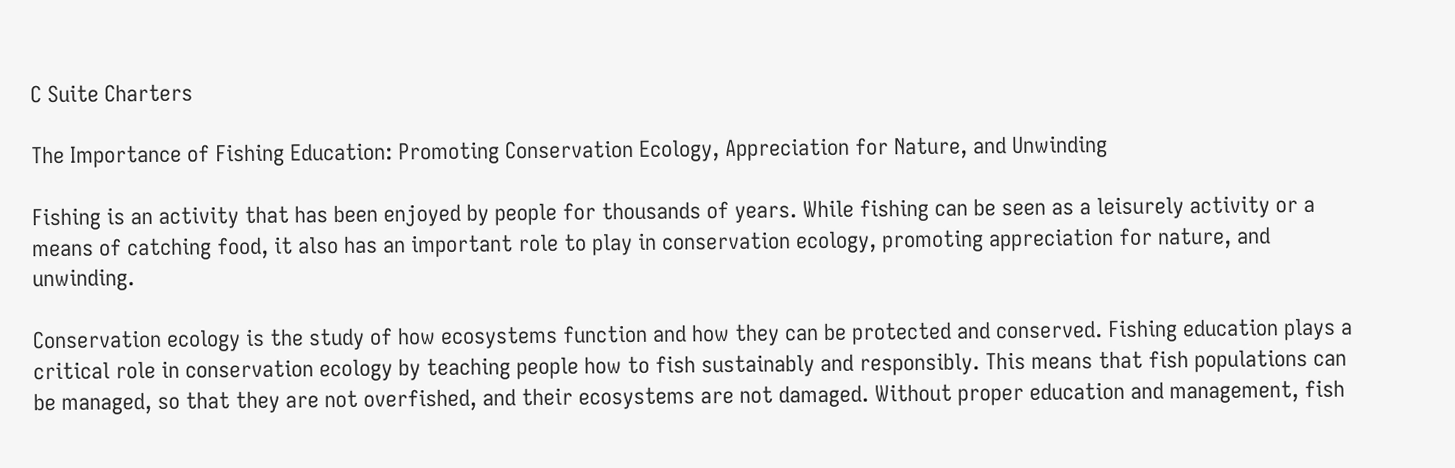C Suite Charters

The Importance of Fishing Education: Promoting Conservation Ecology, Appreciation for Nature, and Unwinding

Fishing is an activity that has been enjoyed by people for thousands of years. While fishing can be seen as a leisurely activity or a means of catching food, it also has an important role to play in conservation ecology, promoting appreciation for nature, and unwinding.

Conservation ecology is the study of how ecosystems function and how they can be protected and conserved. Fishing education plays a critical role in conservation ecology by teaching people how to fish sustainably and responsibly. This means that fish populations can be managed, so that they are not overfished, and their ecosystems are not damaged. Without proper education and management, fish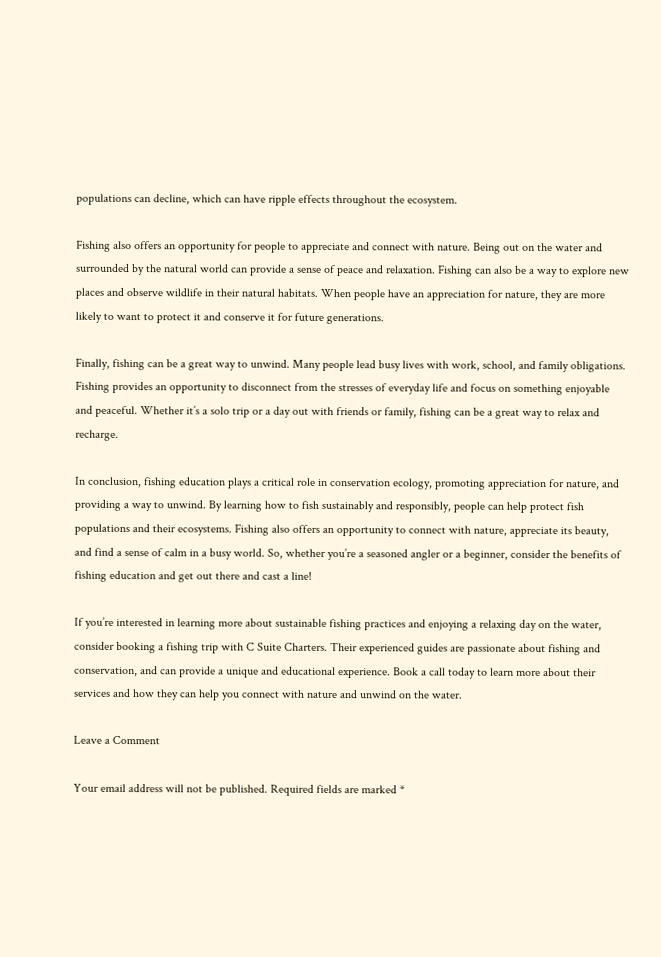populations can decline, which can have ripple effects throughout the ecosystem.

Fishing also offers an opportunity for people to appreciate and connect with nature. Being out on the water and surrounded by the natural world can provide a sense of peace and relaxation. Fishing can also be a way to explore new places and observe wildlife in their natural habitats. When people have an appreciation for nature, they are more likely to want to protect it and conserve it for future generations.

Finally, fishing can be a great way to unwind. Many people lead busy lives with work, school, and family obligations. Fishing provides an opportunity to disconnect from the stresses of everyday life and focus on something enjoyable and peaceful. Whether it’s a solo trip or a day out with friends or family, fishing can be a great way to relax and recharge.

In conclusion, fishing education plays a critical role in conservation ecology, promoting appreciation for nature, and providing a way to unwind. By learning how to fish sustainably and responsibly, people can help protect fish populations and their ecosystems. Fishing also offers an opportunity to connect with nature, appreciate its beauty, and find a sense of calm in a busy world. So, whether you’re a seasoned angler or a beginner, consider the benefits of fishing education and get out there and cast a line!

If you’re interested in learning more about sustainable fishing practices and enjoying a relaxing day on the water, consider booking a fishing trip with C Suite Charters. Their experienced guides are passionate about fishing and conservation, and can provide a unique and educational experience. Book a call today to learn more about their services and how they can help you connect with nature and unwind on the water.

Leave a Comment

Your email address will not be published. Required fields are marked *